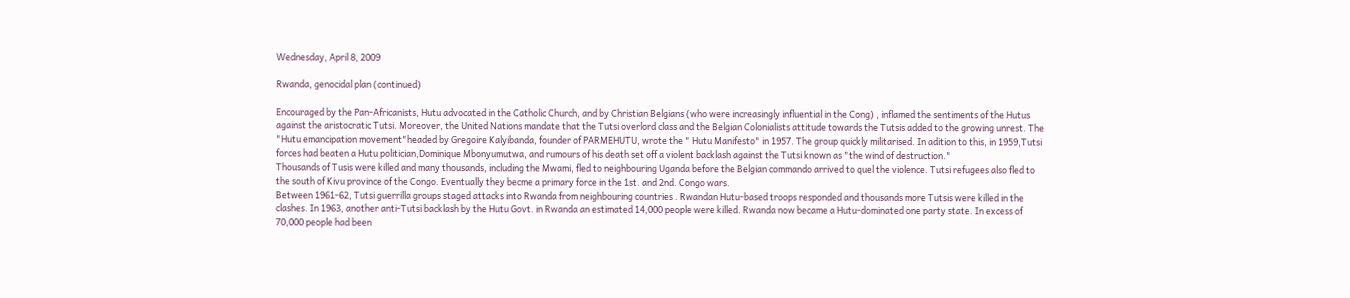Wednesday, April 8, 2009

Rwanda, genocidal plan (continued)

Encouraged by the Pan-Africanists, Hutu advocated in the Catholic Church, and by Christian Belgians (who were increasingly influential in the Cong) , inflamed the sentiments of the Hutus against the aristocratic Tutsi. Moreover, the United Nations mandate that the Tutsi overlord class and the Belgian Colonialists attitude towards the Tutsis added to the growing unrest. The "Hutu emancipation movement"headed by Gregoire Kalyibanda, founder of PARMEHUTU, wrote the " Hutu Manifesto" in 1957. The group quickly militarised. In adition to this, in 1959,Tutsi forces had beaten a Hutu politician,Dominique Mbonyumutwa, and rumours of his death set off a violent backlash against the Tutsi known as "the wind of destruction."
Thousands of Tusis were killed and many thousands, including the Mwami, fled to neighbouring Uganda before the Belgian commando arrived to quel the violence. Tutsi refugees also fled to the south of Kivu province of the Congo. Eventually they becme a primary force in the 1st. and 2nd. Congo wars.
Between 1961-62, Tutsi guerrilla groups staged attacks into Rwanda from neighbouring countries . Rwandan Hutu-based troops responded and thousands more Tutsis were killed in the clashes. In 1963, another anti-Tutsi backlash by the Hutu Govt. in Rwanda an estimated 14,000 people were killed. Rwanda now became a Hutu-dominated one party state. In excess of 70,000 people had been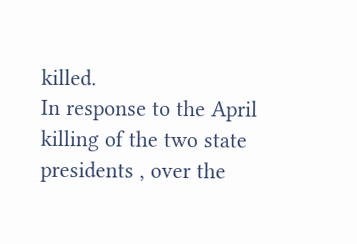killed.
In response to the April killing of the two state presidents , over the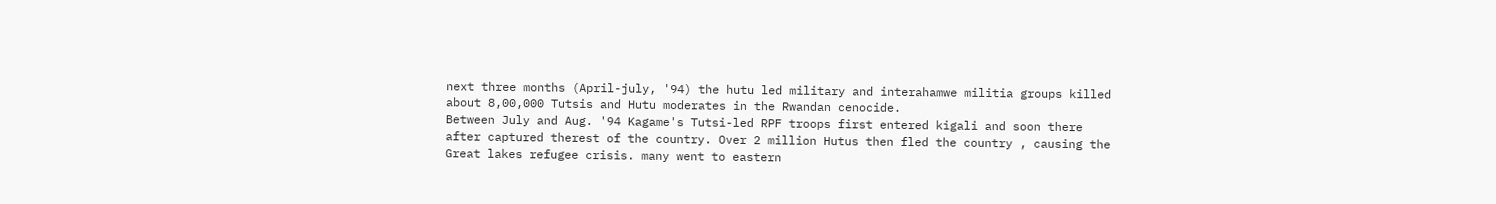next three months (April-july, '94) the hutu led military and interahamwe militia groups killed about 8,00,000 Tutsis and Hutu moderates in the Rwandan cenocide.
Between July and Aug. '94 Kagame's Tutsi-led RPF troops first entered kigali and soon there after captured therest of the country. Over 2 million Hutus then fled the country , causing the Great lakes refugee crisis. many went to eastern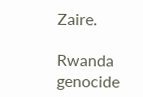Zaire.

Rwanda genocide